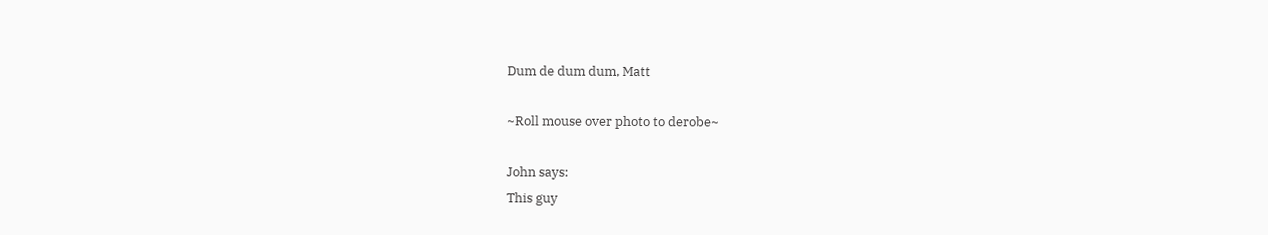Dum de dum dum, Matt

~Roll mouse over photo to derobe~

John says:
This guy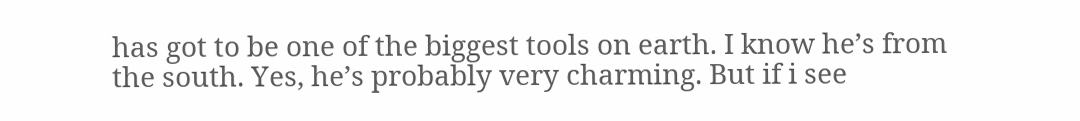has got to be one of the biggest tools on earth. I know he’s from the south. Yes, he’s probably very charming. But if i see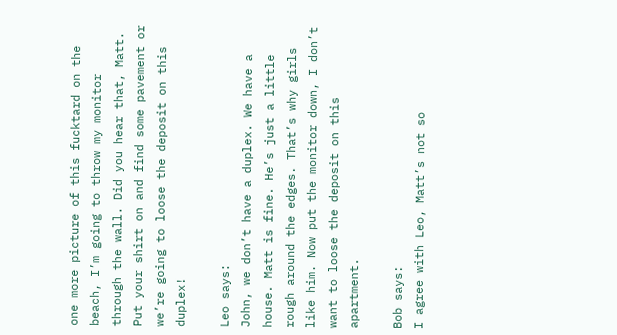one more picture of this fucktard on the beach, I’m going to throw my monitor through the wall. Did you hear that, Matt. Put your shirt on and find some pavement or we’re going to loose the deposit on this duplex!

Leo says:
John, we don’t have a duplex. We have a house. Matt is fine. He’s just a little rough around the edges. That’s why girls like him. Now put the monitor down, I don’t want to loose the deposit on this apartment.

Bob says:
I agree with Leo, Matt’s not so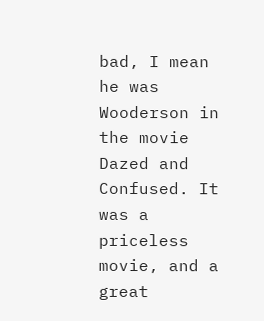bad, I mean he was Wooderson in the movie Dazed and Confused. It was a priceless movie, and a great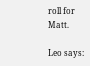roll for Matt.

Leo says: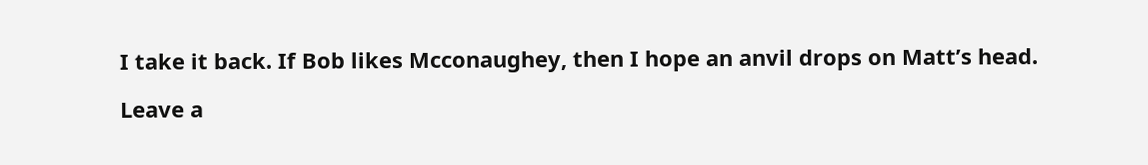I take it back. If Bob likes Mcconaughey, then I hope an anvil drops on Matt’s head.

Leave a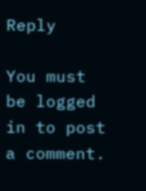Reply

You must be logged in to post a comment.